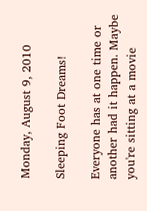Monday, August 9, 2010

Sleeping Foot Dreams!

Everyone has at one time or another had it happen. Maybe you're sitting at a movie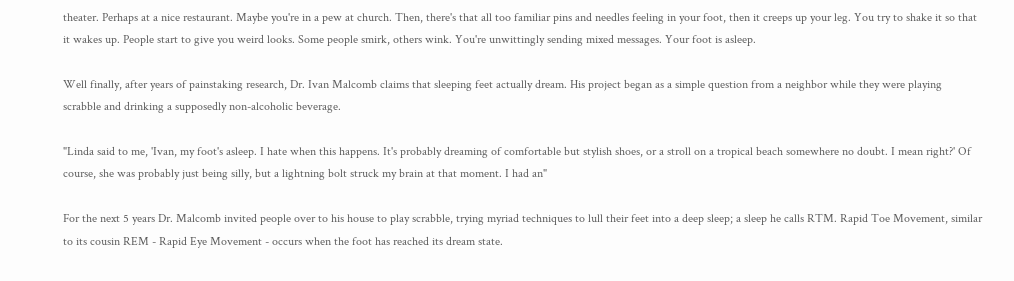theater. Perhaps at a nice restaurant. Maybe you're in a pew at church. Then, there's that all too familiar pins and needles feeling in your foot, then it creeps up your leg. You try to shake it so that it wakes up. People start to give you weird looks. Some people smirk, others wink. You're unwittingly sending mixed messages. Your foot is asleep.

Well finally, after years of painstaking research, Dr. Ivan Malcomb claims that sleeping feet actually dream. His project began as a simple question from a neighbor while they were playing scrabble and drinking a supposedly non-alcoholic beverage.

"Linda said to me, 'Ivan, my foot's asleep. I hate when this happens. It's probably dreaming of comfortable but stylish shoes, or a stroll on a tropical beach somewhere no doubt. I mean right?' Of course, she was probably just being silly, but a lightning bolt struck my brain at that moment. I had an"

For the next 5 years Dr. Malcomb invited people over to his house to play scrabble, trying myriad techniques to lull their feet into a deep sleep; a sleep he calls RTM. Rapid Toe Movement, similar to its cousin REM - Rapid Eye Movement - occurs when the foot has reached its dream state.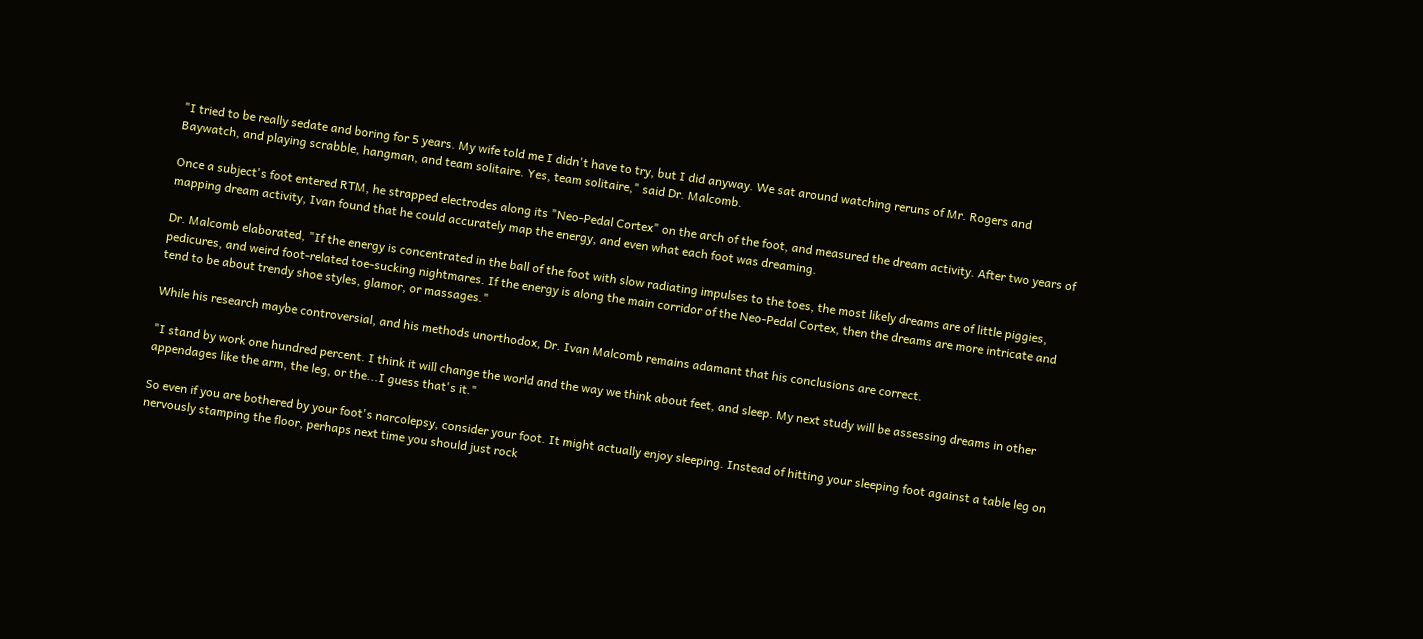"I tried to be really sedate and boring for 5 years. My wife told me I didn't have to try, but I did anyway. We sat around watching reruns of Mr. Rogers and Baywatch, and playing scrabble, hangman, and team solitaire. Yes, team solitaire," said Dr. Malcomb.

Once a subject's foot entered RTM, he strapped electrodes along its "Neo-Pedal Cortex" on the arch of the foot, and measured the dream activity. After two years of mapping dream activity, Ivan found that he could accurately map the energy, and even what each foot was dreaming.

Dr. Malcomb elaborated, "If the energy is concentrated in the ball of the foot with slow radiating impulses to the toes, the most likely dreams are of little piggies, pedicures, and weird foot-related toe-sucking nightmares. If the energy is along the main corridor of the Neo-Pedal Cortex, then the dreams are more intricate and tend to be about trendy shoe styles, glamor, or massages."

While his research maybe controversial, and his methods unorthodox, Dr. Ivan Malcomb remains adamant that his conclusions are correct.

"I stand by work one hundred percent. I think it will change the world and the way we think about feet, and sleep. My next study will be assessing dreams in other appendages like the arm, the leg, or the...I guess that's it."

So even if you are bothered by your foot's narcolepsy, consider your foot. It might actually enjoy sleeping. Instead of hitting your sleeping foot against a table leg on nervously stamping the floor, perhaps next time you should just rock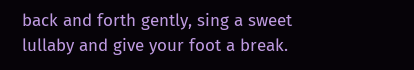back and forth gently, sing a sweet lullaby and give your foot a break.